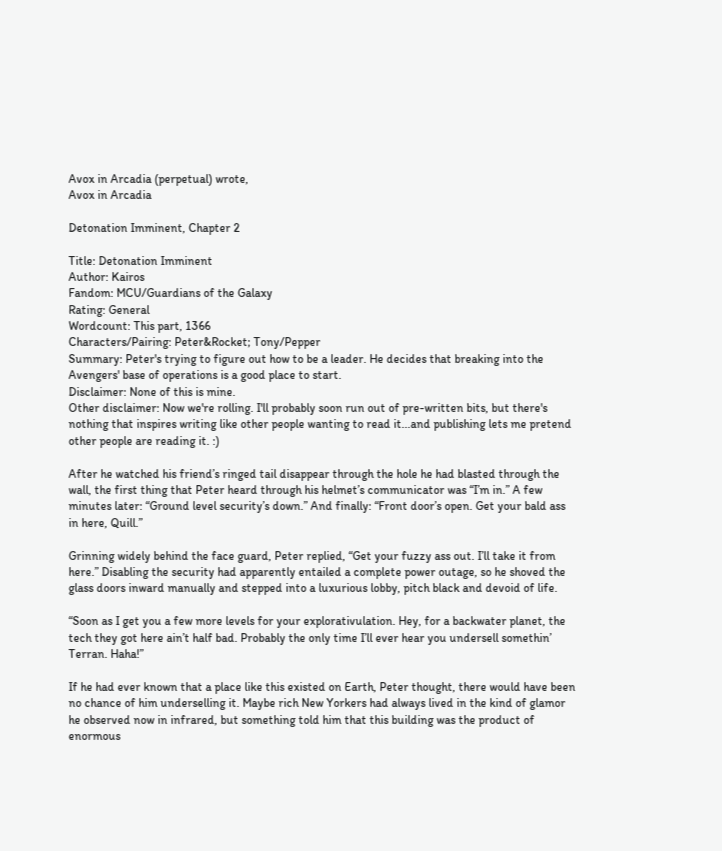Avox in Arcadia (perpetual) wrote,
Avox in Arcadia

Detonation Imminent, Chapter 2

Title: Detonation Imminent
Author: Kairos
Fandom: MCU/Guardians of the Galaxy
Rating: General
Wordcount: This part, 1366
Characters/Pairing: Peter&Rocket; Tony/Pepper
Summary: Peter's trying to figure out how to be a leader. He decides that breaking into the Avengers' base of operations is a good place to start.
Disclaimer: None of this is mine.
Other disclaimer: Now we're rolling. I'll probably soon run out of pre-written bits, but there's nothing that inspires writing like other people wanting to read it...and publishing lets me pretend other people are reading it. :)

After he watched his friend’s ringed tail disappear through the hole he had blasted through the wall, the first thing that Peter heard through his helmet’s communicator was “I’m in.” A few minutes later: “Ground level security’s down.” And finally: “Front door’s open. Get your bald ass in here, Quill.”

Grinning widely behind the face guard, Peter replied, “Get your fuzzy ass out. I’ll take it from here.” Disabling the security had apparently entailed a complete power outage, so he shoved the glass doors inward manually and stepped into a luxurious lobby, pitch black and devoid of life.

“Soon as I get you a few more levels for your explorativulation. Hey, for a backwater planet, the tech they got here ain’t half bad. Probably the only time I’ll ever hear you undersell somethin’ Terran. Haha!”

If he had ever known that a place like this existed on Earth, Peter thought, there would have been no chance of him underselling it. Maybe rich New Yorkers had always lived in the kind of glamor he observed now in infrared, but something told him that this building was the product of enormous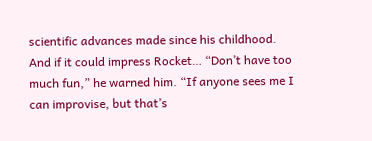scientific advances made since his childhood. And if it could impress Rocket… “Don’t have too much fun,” he warned him. “If anyone sees me I can improvise, but that’s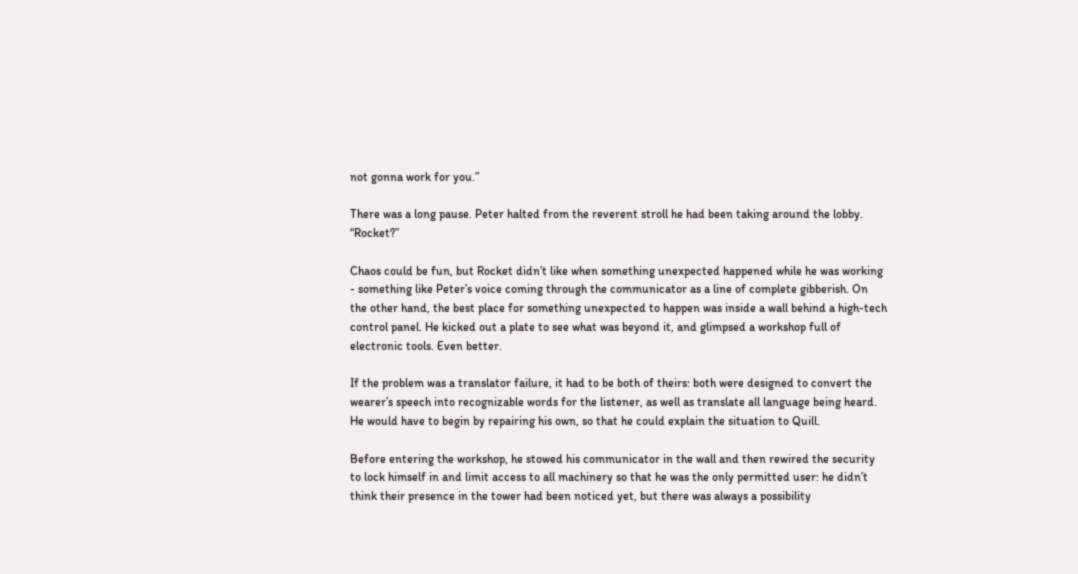not gonna work for you.”

There was a long pause. Peter halted from the reverent stroll he had been taking around the lobby. “Rocket?”

Chaos could be fun, but Rocket didn’t like when something unexpected happened while he was working - something like Peter’s voice coming through the communicator as a line of complete gibberish. On the other hand, the best place for something unexpected to happen was inside a wall behind a high-tech control panel. He kicked out a plate to see what was beyond it, and glimpsed a workshop full of electronic tools. Even better.

If the problem was a translator failure, it had to be both of theirs: both were designed to convert the wearer’s speech into recognizable words for the listener, as well as translate all language being heard. He would have to begin by repairing his own, so that he could explain the situation to Quill.

Before entering the workshop, he stowed his communicator in the wall and then rewired the security to lock himself in and limit access to all machinery so that he was the only permitted user: he didn’t think their presence in the tower had been noticed yet, but there was always a possibility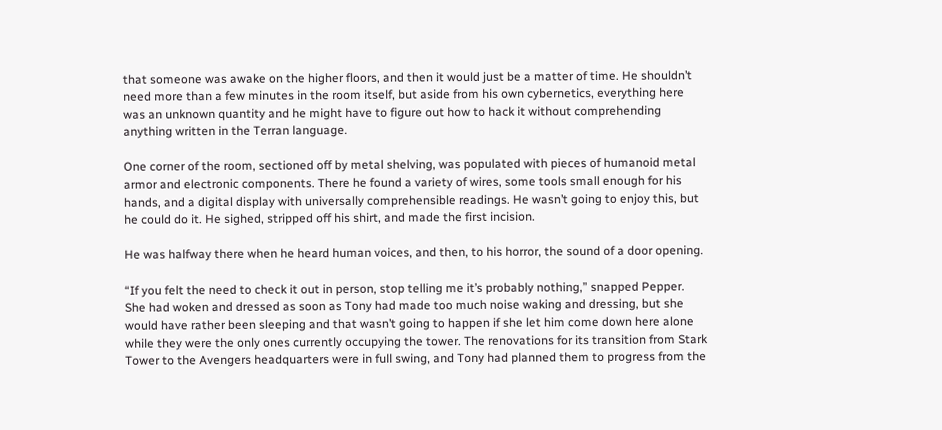that someone was awake on the higher floors, and then it would just be a matter of time. He shouldn’t need more than a few minutes in the room itself, but aside from his own cybernetics, everything here was an unknown quantity and he might have to figure out how to hack it without comprehending anything written in the Terran language.

One corner of the room, sectioned off by metal shelving, was populated with pieces of humanoid metal armor and electronic components. There he found a variety of wires, some tools small enough for his hands, and a digital display with universally comprehensible readings. He wasn’t going to enjoy this, but he could do it. He sighed, stripped off his shirt, and made the first incision.

He was halfway there when he heard human voices, and then, to his horror, the sound of a door opening.

“If you felt the need to check it out in person, stop telling me it’s probably nothing,” snapped Pepper. She had woken and dressed as soon as Tony had made too much noise waking and dressing, but she would have rather been sleeping and that wasn’t going to happen if she let him come down here alone while they were the only ones currently occupying the tower. The renovations for its transition from Stark Tower to the Avengers headquarters were in full swing, and Tony had planned them to progress from the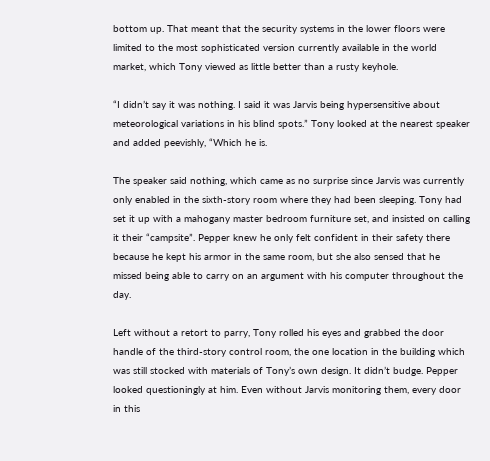bottom up. That meant that the security systems in the lower floors were limited to the most sophisticated version currently available in the world market, which Tony viewed as little better than a rusty keyhole.

“I didn’t say it was nothing. I said it was Jarvis being hypersensitive about meteorological variations in his blind spots.” Tony looked at the nearest speaker and added peevishly, “Which he is.

The speaker said nothing, which came as no surprise since Jarvis was currently only enabled in the sixth-story room where they had been sleeping. Tony had set it up with a mahogany master bedroom furniture set, and insisted on calling it their “campsite”. Pepper knew he only felt confident in their safety there because he kept his armor in the same room, but she also sensed that he missed being able to carry on an argument with his computer throughout the day.

Left without a retort to parry, Tony rolled his eyes and grabbed the door handle of the third-story control room, the one location in the building which was still stocked with materials of Tony’s own design. It didn’t budge. Pepper looked questioningly at him. Even without Jarvis monitoring them, every door in this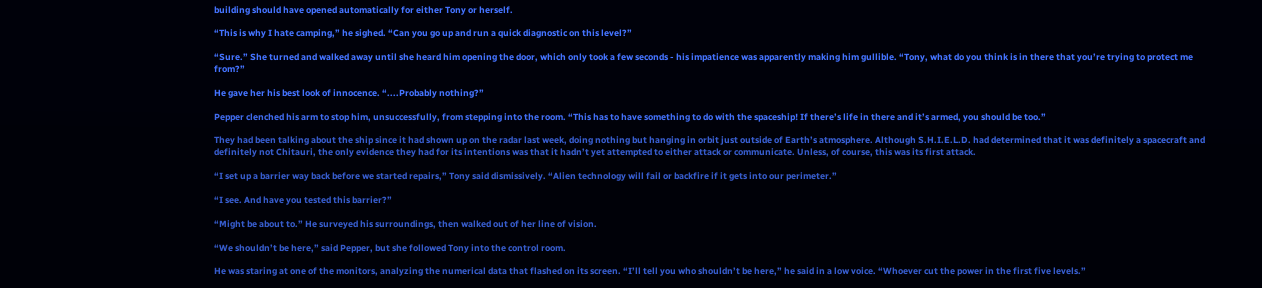building should have opened automatically for either Tony or herself.

“This is why I hate camping,” he sighed. “Can you go up and run a quick diagnostic on this level?”

“Sure.” She turned and walked away until she heard him opening the door, which only took a few seconds - his impatience was apparently making him gullible. “Tony, what do you think is in there that you’re trying to protect me from?”

He gave her his best look of innocence. “....Probably nothing?”

Pepper clenched his arm to stop him, unsuccessfully, from stepping into the room. “This has to have something to do with the spaceship! If there’s life in there and it’s armed, you should be too.”

They had been talking about the ship since it had shown up on the radar last week, doing nothing but hanging in orbit just outside of Earth’s atmosphere. Although S.H.I.E.L.D. had determined that it was definitely a spacecraft and definitely not Chitauri, the only evidence they had for its intentions was that it hadn’t yet attempted to either attack or communicate. Unless, of course, this was its first attack.

“I set up a barrier way back before we started repairs,” Tony said dismissively. “Alien technology will fail or backfire if it gets into our perimeter.”

“I see. And have you tested this barrier?”

“Might be about to.” He surveyed his surroundings, then walked out of her line of vision.

“We shouldn’t be here,” said Pepper, but she followed Tony into the control room.

He was staring at one of the monitors, analyzing the numerical data that flashed on its screen. “I’ll tell you who shouldn’t be here,” he said in a low voice. “Whoever cut the power in the first five levels.”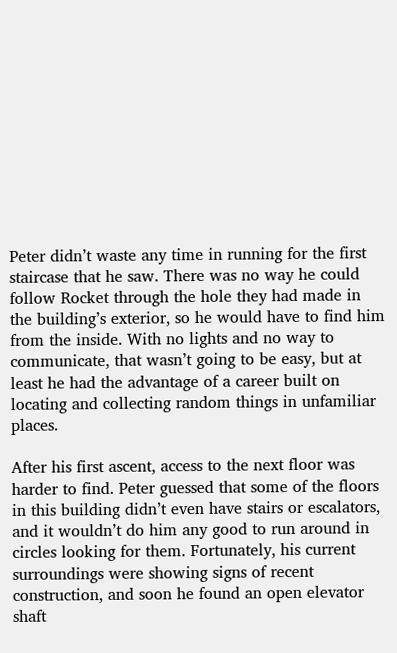Peter didn’t waste any time in running for the first staircase that he saw. There was no way he could follow Rocket through the hole they had made in the building’s exterior, so he would have to find him from the inside. With no lights and no way to communicate, that wasn’t going to be easy, but at least he had the advantage of a career built on locating and collecting random things in unfamiliar places.

After his first ascent, access to the next floor was harder to find. Peter guessed that some of the floors in this building didn’t even have stairs or escalators, and it wouldn’t do him any good to run around in circles looking for them. Fortunately, his current surroundings were showing signs of recent construction, and soon he found an open elevator shaft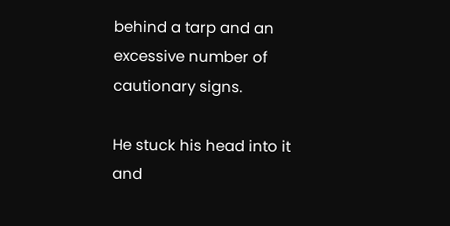behind a tarp and an excessive number of cautionary signs.

He stuck his head into it and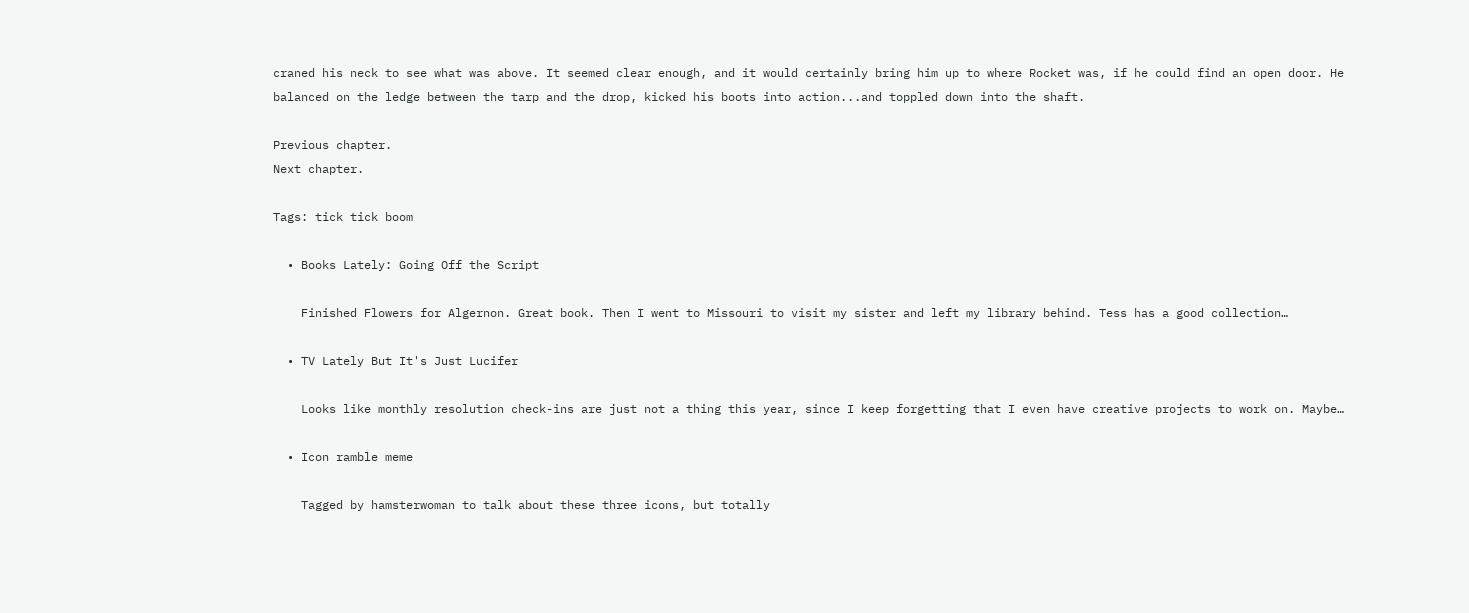craned his neck to see what was above. It seemed clear enough, and it would certainly bring him up to where Rocket was, if he could find an open door. He balanced on the ledge between the tarp and the drop, kicked his boots into action...and toppled down into the shaft.

Previous chapter.
Next chapter.

Tags: tick tick boom

  • Books Lately: Going Off the Script

    Finished Flowers for Algernon. Great book. Then I went to Missouri to visit my sister and left my library behind. Tess has a good collection…

  • TV Lately But It's Just Lucifer

    Looks like monthly resolution check-ins are just not a thing this year, since I keep forgetting that I even have creative projects to work on. Maybe…

  • Icon ramble meme

    Tagged by hamsterwoman to talk about these three icons, but totally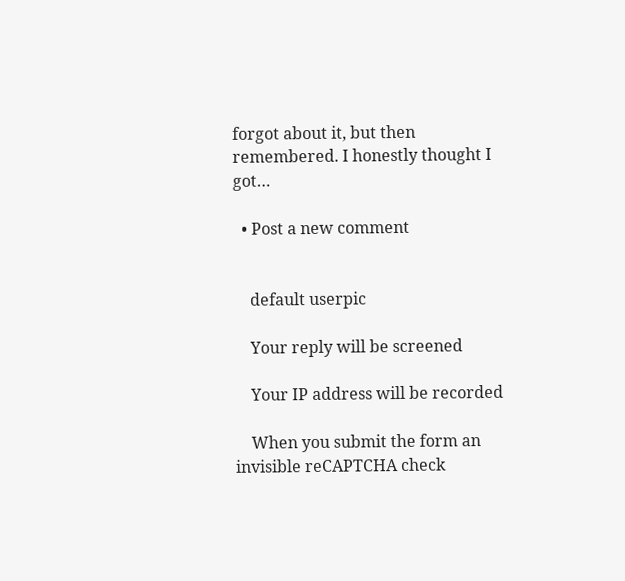forgot about it, but then remembered. I honestly thought I got…

  • Post a new comment


    default userpic

    Your reply will be screened

    Your IP address will be recorded

    When you submit the form an invisible reCAPTCHA check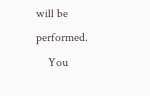will be performed.
    You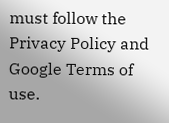must follow the Privacy Policy and Google Terms of use.